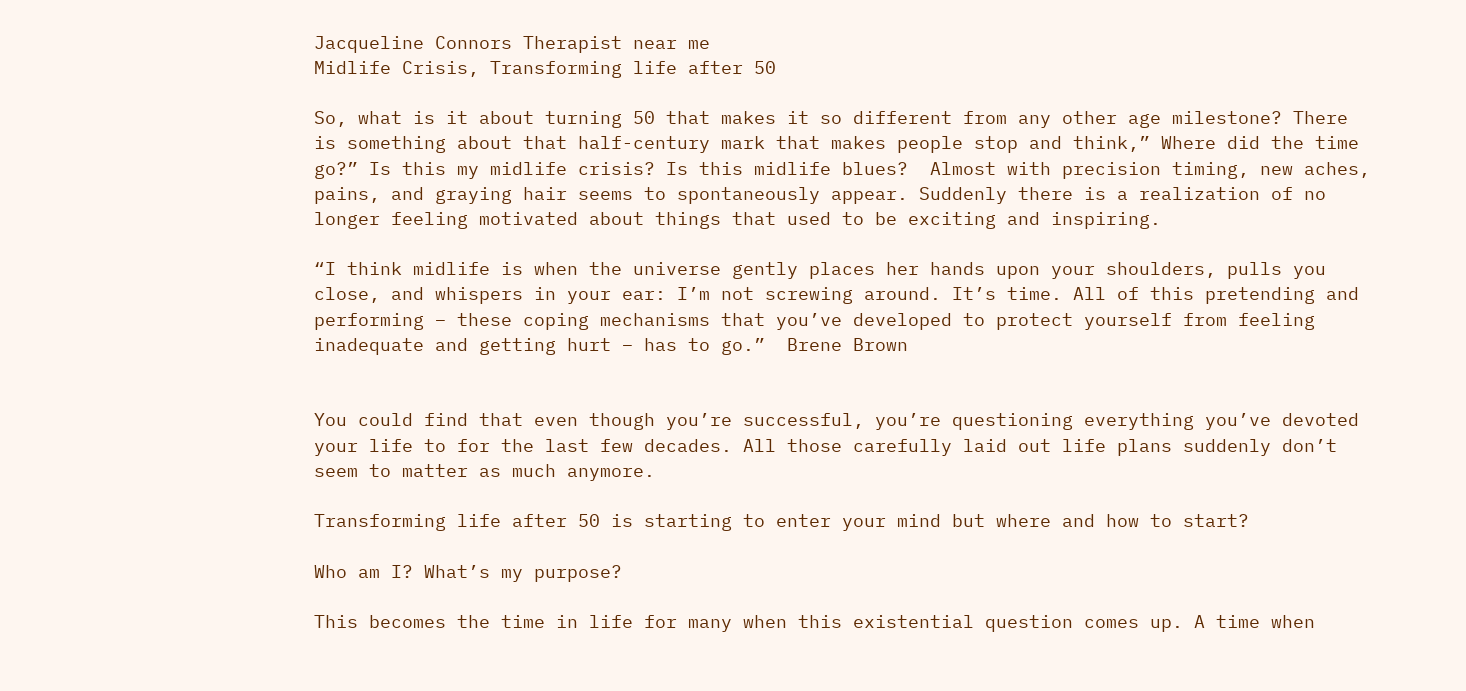Jacqueline Connors Therapist near me
Midlife Crisis, Transforming life after 50

So, what is it about turning 50 that makes it so different from any other age milestone? There is something about that half-century mark that makes people stop and think,” Where did the time go?” Is this my midlife crisis? Is this midlife blues?  Almost with precision timing, new aches, pains, and graying hair seems to spontaneously appear. Suddenly there is a realization of no longer feeling motivated about things that used to be exciting and inspiring.

“I think midlife is when the universe gently places her hands upon your shoulders, pulls you close, and whispers in your ear: I’m not screwing around. It’s time. All of this pretending and performing – these coping mechanisms that you’ve developed to protect yourself from feeling inadequate and getting hurt – has to go.”  Brene Brown


You could find that even though you’re successful, you’re questioning everything you’ve devoted your life to for the last few decades. All those carefully laid out life plans suddenly don’t seem to matter as much anymore.

Transforming life after 50 is starting to enter your mind but where and how to start?

Who am I? What’s my purpose?

This becomes the time in life for many when this existential question comes up. A time when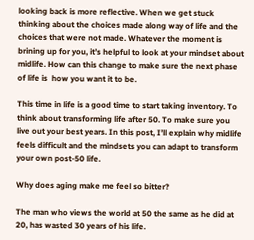looking back is more reflective. When we get stuck thinking about the choices made along way of life and the choices that were not made. Whatever the moment is brining up for you, it’s helpful to look at your mindset about midlife. How can this change to make sure the next phase of life is  how you want it to be.

This time in life is a good time to start taking inventory. To think about transforming life after 50. To make sure you live out your best years. In this post, I’ll explain why midlife feels difficult and the mindsets you can adapt to transform your own post-50 life.

Why does aging make me feel so bitter?

The man who views the world at 50 the same as he did at 20, has wasted 30 years of his life.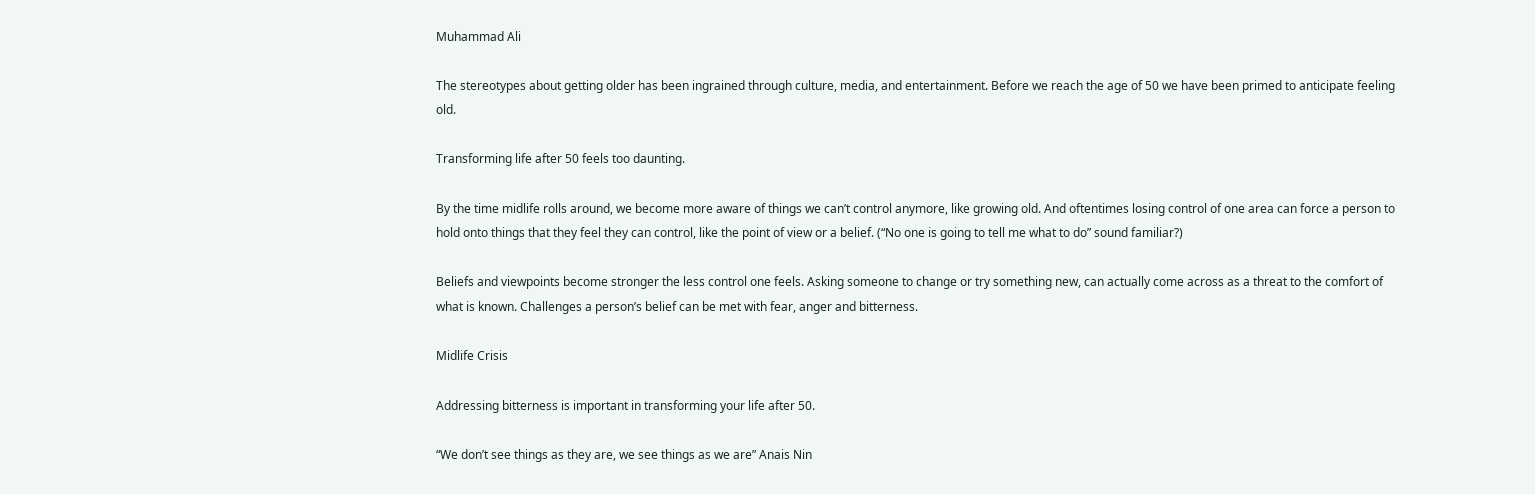Muhammad Ali

The stereotypes about getting older has been ingrained through culture, media, and entertainment. Before we reach the age of 50 we have been primed to anticipate feeling old.

Transforming life after 50 feels too daunting.

By the time midlife rolls around, we become more aware of things we can’t control anymore, like growing old. And oftentimes losing control of one area can force a person to hold onto things that they feel they can control, like the point of view or a belief. (“No one is going to tell me what to do” sound familiar?)

Beliefs and viewpoints become stronger the less control one feels. Asking someone to change or try something new, can actually come across as a threat to the comfort of what is known. Challenges a person’s belief can be met with fear, anger and bitterness.

Midlife Crisis

Addressing bitterness is important in transforming your life after 50.

“We don’t see things as they are, we see things as we are” Anais Nin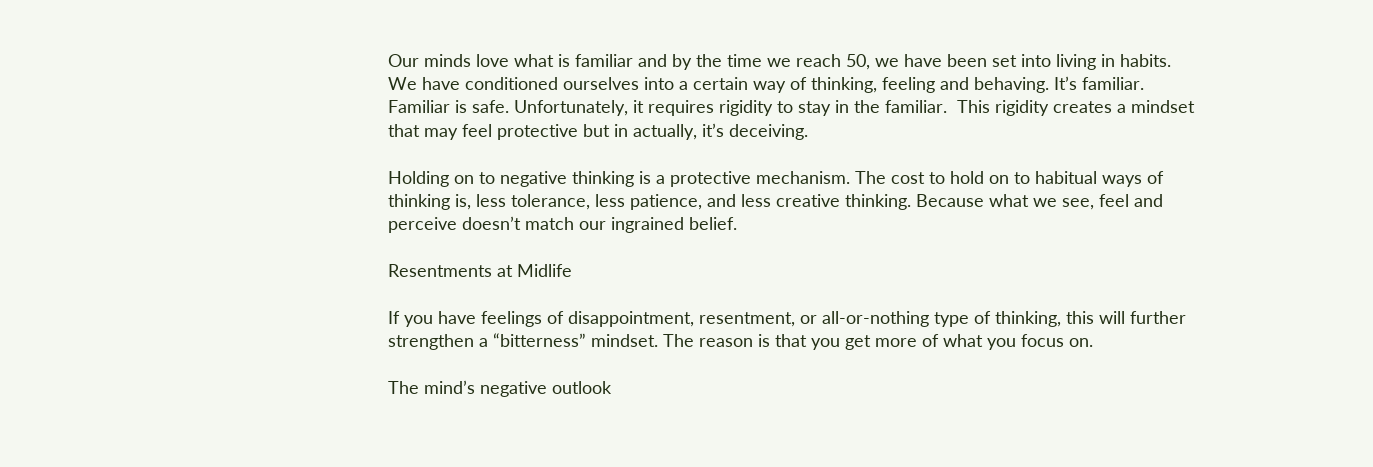Our minds love what is familiar and by the time we reach 50, we have been set into living in habits. We have conditioned ourselves into a certain way of thinking, feeling and behaving. It’s familiar. Familiar is safe. Unfortunately, it requires rigidity to stay in the familiar.  This rigidity creates a mindset that may feel protective but in actually, it’s deceiving.

Holding on to negative thinking is a protective mechanism. The cost to hold on to habitual ways of thinking is, less tolerance, less patience, and less creative thinking. Because what we see, feel and perceive doesn’t match our ingrained belief.

Resentments at Midlife

If you have feelings of disappointment, resentment, or all-or-nothing type of thinking, this will further strengthen a “bitterness” mindset. The reason is that you get more of what you focus on.

The mind’s negative outlook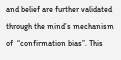and belief are further validated through the mind’s mechanism of  “confirmation bias”. This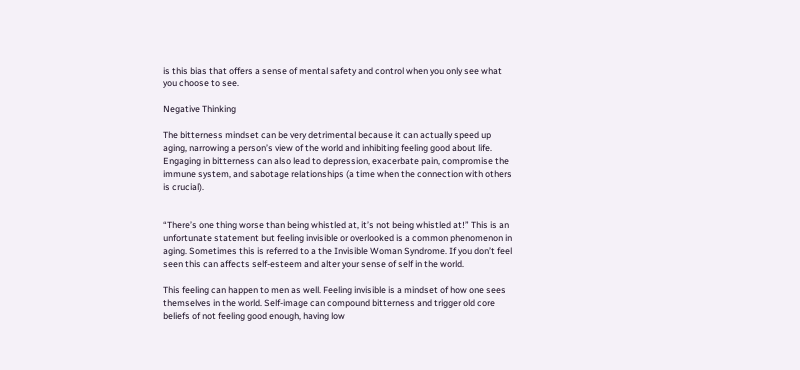is this bias that offers a sense of mental safety and control when you only see what you choose to see.

Negative Thinking

The bitterness mindset can be very detrimental because it can actually speed up aging, narrowing a person’s view of the world and inhibiting feeling good about life. Engaging in bitterness can also lead to depression, exacerbate pain, compromise the immune system, and sabotage relationships (a time when the connection with others is crucial).


“There’s one thing worse than being whistled at, it’s not being whistled at!” This is an unfortunate statement but feeling invisible or overlooked is a common phenomenon in aging. Sometimes this is referred to a the Invisible Woman Syndrome. If you don’t feel seen this can affects self-esteem and alter your sense of self in the world.

This feeling can happen to men as well. Feeling invisible is a mindset of how one sees themselves in the world. Self-image can compound bitterness and trigger old core beliefs of not feeling good enough, having low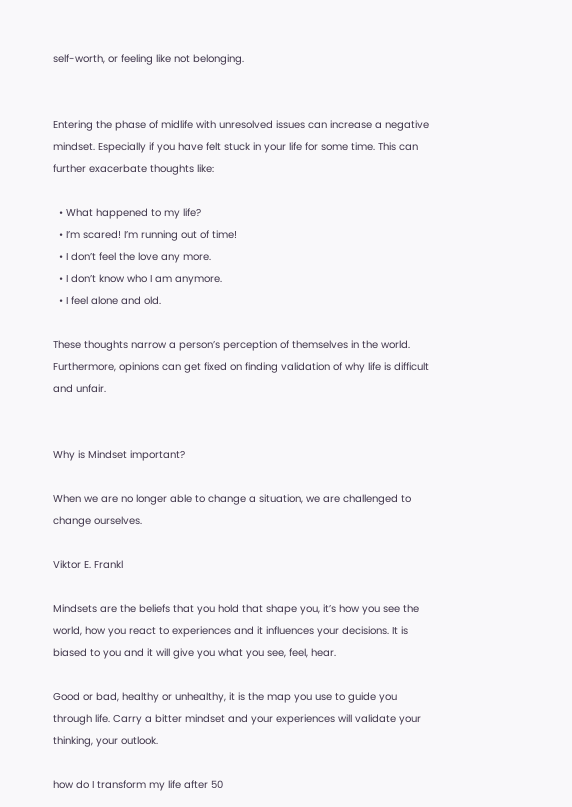self-worth, or feeling like not belonging.


Entering the phase of midlife with unresolved issues can increase a negative mindset. Especially if you have felt stuck in your life for some time. This can further exacerbate thoughts like:

  • What happened to my life?
  • I’m scared! I’m running out of time!
  • I don’t feel the love any more.
  • I don’t know who I am anymore.
  • I feel alone and old.

These thoughts narrow a person’s perception of themselves in the world. Furthermore, opinions can get fixed on finding validation of why life is difficult and unfair.


Why is Mindset important?

When we are no longer able to change a situation, we are challenged to change ourselves.

Viktor E. Frankl

Mindsets are the beliefs that you hold that shape you, it’s how you see the world, how you react to experiences and it influences your decisions. It is biased to you and it will give you what you see, feel, hear.

Good or bad, healthy or unhealthy, it is the map you use to guide you through life. Carry a bitter mindset and your experiences will validate your thinking, your outlook.

how do I transform my life after 50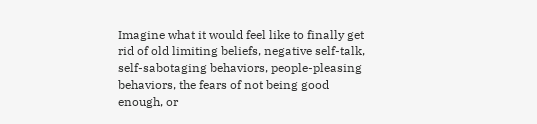Imagine what it would feel like to finally get rid of old limiting beliefs, negative self-talk, self-sabotaging behaviors, people-pleasing behaviors, the fears of not being good enough, or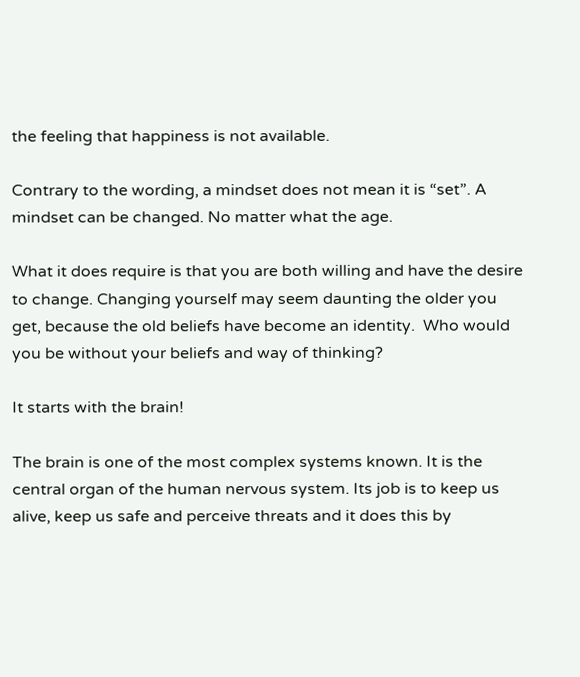the feeling that happiness is not available.

Contrary to the wording, a mindset does not mean it is “set”. A mindset can be changed. No matter what the age.

What it does require is that you are both willing and have the desire to change. Changing yourself may seem daunting the older you get, because the old beliefs have become an identity.  Who would you be without your beliefs and way of thinking?

It starts with the brain!

The brain is one of the most complex systems known. It is the central organ of the human nervous system. Its job is to keep us alive, keep us safe and perceive threats and it does this by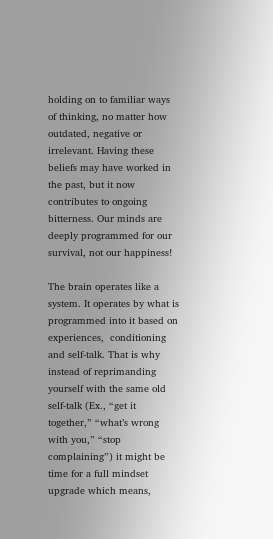holding on to familiar ways of thinking, no matter how outdated, negative or irrelevant. Having these beliefs may have worked in the past, but it now contributes to ongoing bitterness. Our minds are deeply programmed for our survival, not our happiness!

The brain operates like a system. It operates by what is programmed into it based on experiences,  conditioning and self-talk. That is why instead of reprimanding yourself with the same old self-talk (Ex., “get it together,” “what’s wrong with you,” “stop complaining”) it might be time for a full mindset upgrade which means,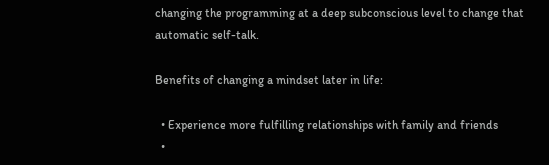changing the programming at a deep subconscious level to change that automatic self-talk.

Benefits of changing a mindset later in life:

  • Experience more fulfilling relationships with family and friends
  •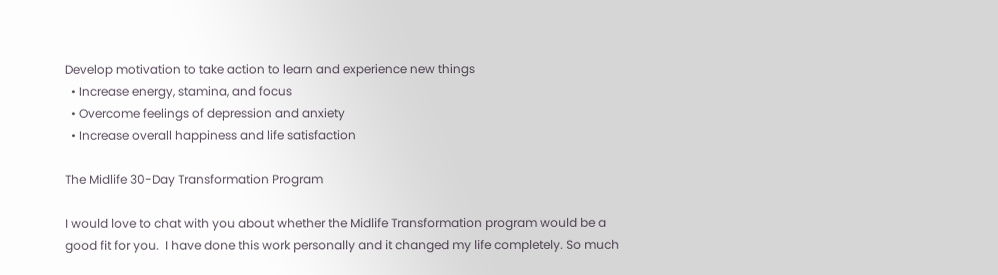Develop motivation to take action to learn and experience new things
  • Increase energy, stamina, and focus
  • Overcome feelings of depression and anxiety
  • Increase overall happiness and life satisfaction

The Midlife 30-Day Transformation Program

I would love to chat with you about whether the Midlife Transformation program would be a good fit for you.  I have done this work personally and it changed my life completely. So much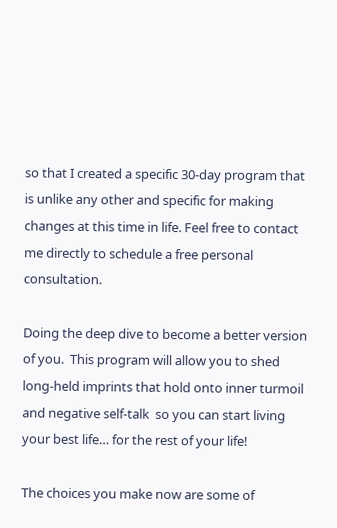so that I created a specific 30-day program that is unlike any other and specific for making changes at this time in life. Feel free to contact me directly to schedule a free personal consultation.

Doing the deep dive to become a better version of you.  This program will allow you to shed long-held imprints that hold onto inner turmoil and negative self-talk  so you can start living your best life… for the rest of your life!

The choices you make now are some of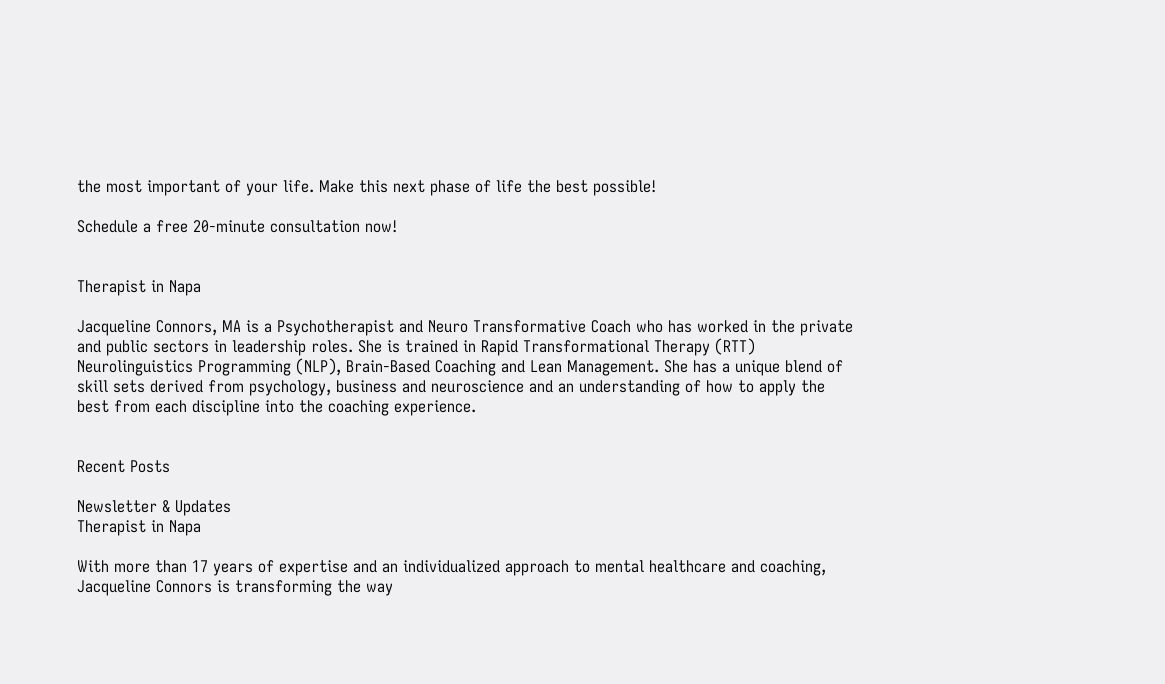the most important of your life. Make this next phase of life the best possible!

Schedule a free 20-minute consultation now!


Therapist in Napa

Jacqueline Connors, MA is a Psychotherapist and Neuro Transformative Coach who has worked in the private and public sectors in leadership roles. She is trained in Rapid Transformational Therapy (RTT) Neurolinguistics Programming (NLP), Brain-Based Coaching and Lean Management. She has a unique blend of skill sets derived from psychology, business and neuroscience and an understanding of how to apply the best from each discipline into the coaching experience.


Recent Posts

Newsletter & Updates
Therapist in Napa

With more than 17 years of expertise and an individualized approach to mental healthcare and coaching, Jacqueline Connors is transforming the way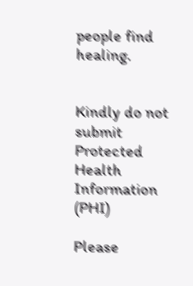people find healing.


Kindly do not submit Protected Health Information (PHI)

Please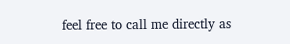feel free to call me directly as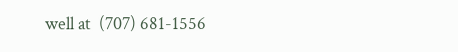well at  (707) 681-1556